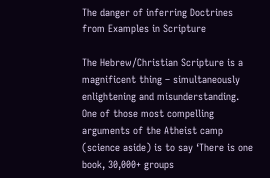The danger of inferring Doctrines from Examples in Scripture

The Hebrew/Christian Scripture is a magnificent thing – simultaneously enlightening and misunderstanding. One of those most compelling arguments of the Atheist camp (science aside) is to say ‘There is one book, 30,000+ groups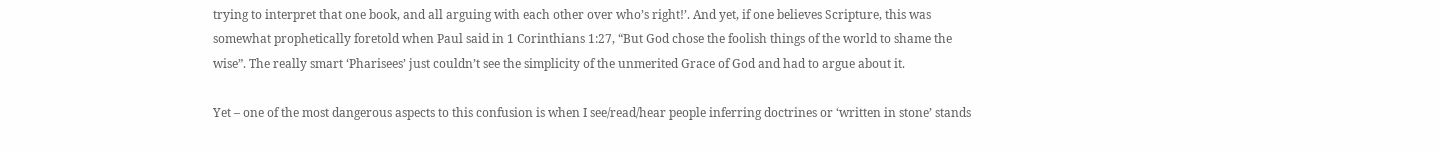trying to interpret that one book, and all arguing with each other over who’s right!’. And yet, if one believes Scripture, this was somewhat prophetically foretold when Paul said in 1 Corinthians 1:27, “But God chose the foolish things of the world to shame the wise”. The really smart ‘Pharisees’ just couldn’t see the simplicity of the unmerited Grace of God and had to argue about it.

Yet – one of the most dangerous aspects to this confusion is when I see/read/hear people inferring doctrines or ‘written in stone’ stands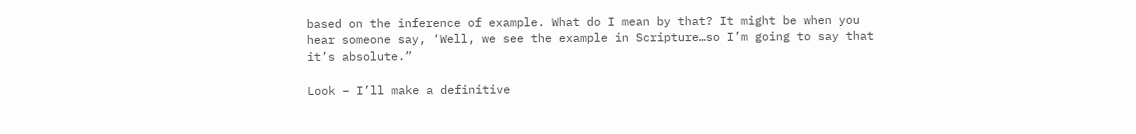based on the inference of example. What do I mean by that? It might be when you hear someone say, ‘Well, we see the example in Scripture…so I’m going to say that it’s absolute.”

Look – I’ll make a definitive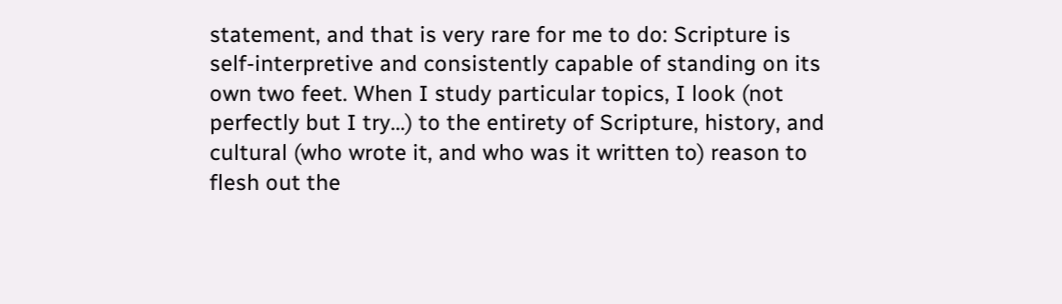statement, and that is very rare for me to do: Scripture is self-interpretive and consistently capable of standing on its own two feet. When I study particular topics, I look (not perfectly but I try…) to the entirety of Scripture, history, and cultural (who wrote it, and who was it written to) reason to flesh out the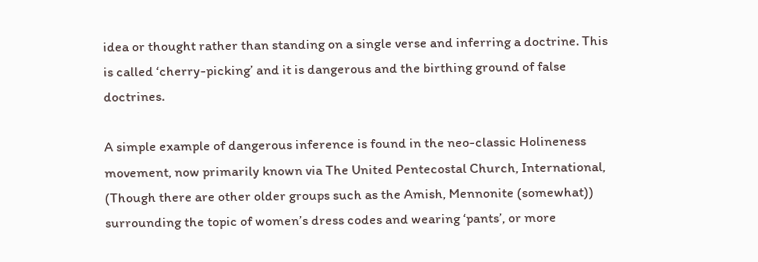idea or thought rather than standing on a single verse and inferring a doctrine. This is called ‘cherry-picking’ and it is dangerous and the birthing ground of false doctrines.

A simple example of dangerous inference is found in the neo-classic Holineness movement, now primarily known via The United Pentecostal Church, International, (Though there are other older groups such as the Amish, Mennonite (somewhat)) surrounding the topic of women’s dress codes and wearing ‘pants’, or more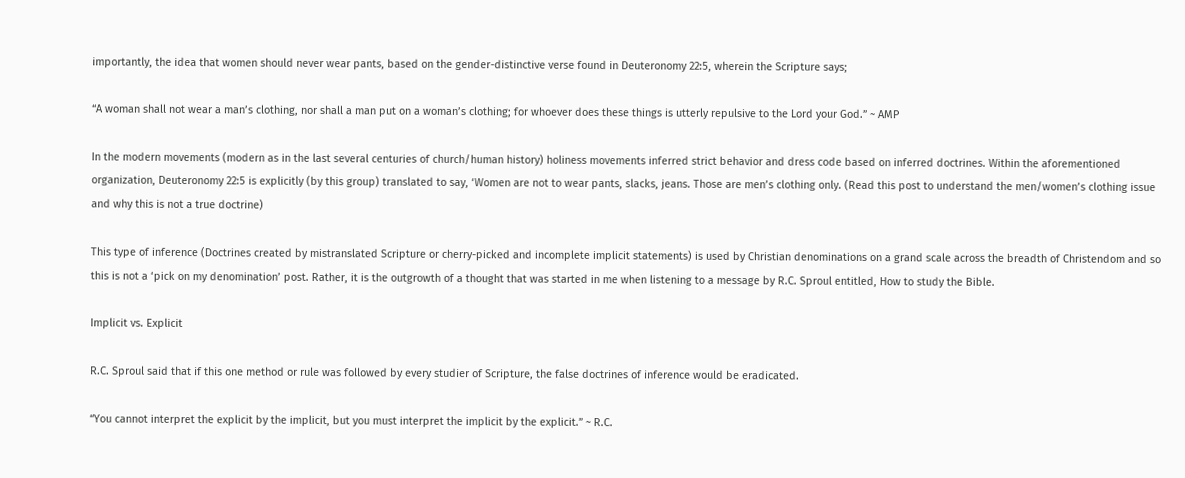importantly, the idea that women should never wear pants, based on the gender-distinctive verse found in Deuteronomy 22:5, wherein the Scripture says;

“A woman shall not wear a man’s clothing, nor shall a man put on a woman’s clothing; for whoever does these things is utterly repulsive to the Lord your God.” ~ AMP

In the modern movements (modern as in the last several centuries of church/human history) holiness movements inferred strict behavior and dress code based on inferred doctrines. Within the aforementioned organization, Deuteronomy 22:5 is explicitly (by this group) translated to say, ‘Women are not to wear pants, slacks, jeans. Those are men’s clothing only. (Read this post to understand the men/women’s clothing issue and why this is not a true doctrine)

This type of inference (Doctrines created by mistranslated Scripture or cherry-picked and incomplete implicit statements) is used by Christian denominations on a grand scale across the breadth of Christendom and so this is not a ‘pick on my denomination’ post. Rather, it is the outgrowth of a thought that was started in me when listening to a message by R.C. Sproul entitled, How to study the Bible.

Implicit vs. Explicit

R.C. Sproul said that if this one method or rule was followed by every studier of Scripture, the false doctrines of inference would be eradicated.

“You cannot interpret the explicit by the implicit, but you must interpret the implicit by the explicit.” ~ R.C.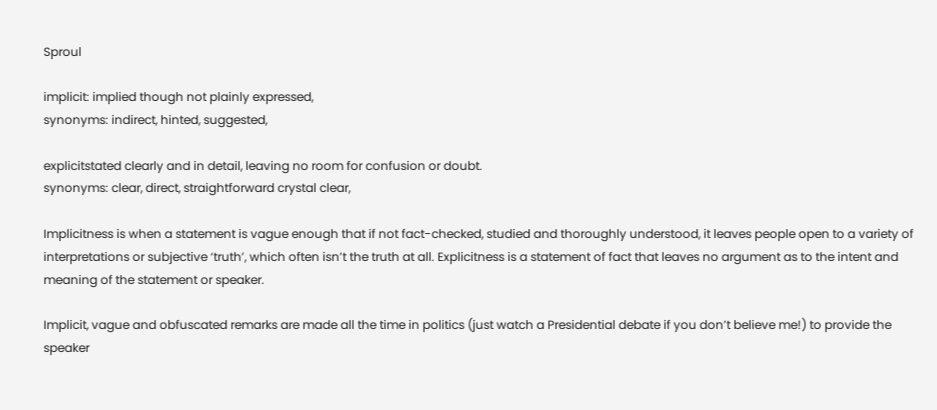Sproul

implicit: implied though not plainly expressed,
synonyms: indirect, hinted, suggested,

explicitstated clearly and in detail, leaving no room for confusion or doubt.
synonyms: clear, direct, straightforward crystal clear,

Implicitness is when a statement is vague enough that if not fact-checked, studied and thoroughly understood, it leaves people open to a variety of interpretations or subjective ‘truth’, which often isn’t the truth at all. Explicitness is a statement of fact that leaves no argument as to the intent and meaning of the statement or speaker.

Implicit, vague and obfuscated remarks are made all the time in politics (just watch a Presidential debate if you don’t believe me!) to provide the speaker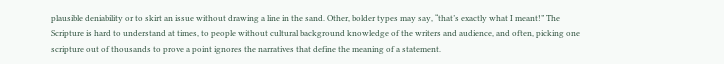plausible deniability or to skirt an issue without drawing a line in the sand. Other, bolder types may say, “that’s exactly what I meant!” The Scripture is hard to understand at times, to people without cultural background knowledge of the writers and audience, and often, picking one scripture out of thousands to prove a point ignores the narratives that define the meaning of a statement.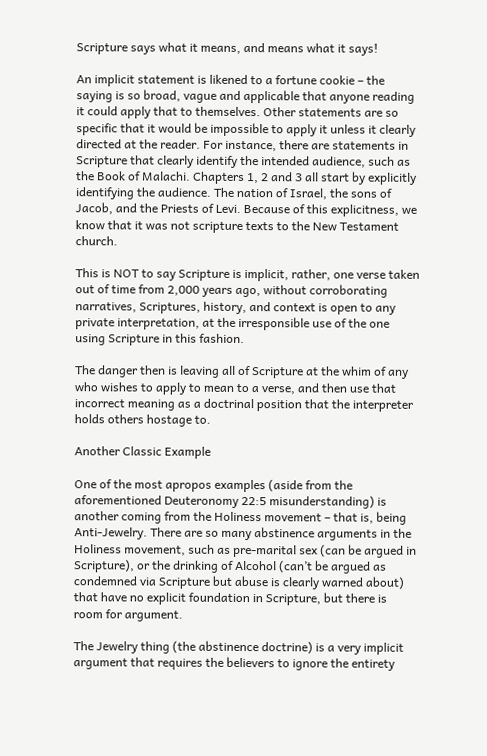Scripture says what it means, and means what it says!

An implicit statement is likened to a fortune cookie – the saying is so broad, vague and applicable that anyone reading it could apply that to themselves. Other statements are so specific that it would be impossible to apply it unless it clearly directed at the reader. For instance, there are statements in Scripture that clearly identify the intended audience, such as the Book of Malachi. Chapters 1, 2 and 3 all start by explicitly identifying the audience. The nation of Israel, the sons of Jacob, and the Priests of Levi. Because of this explicitness, we know that it was not scripture texts to the New Testament church.

This is NOT to say Scripture is implicit, rather, one verse taken out of time from 2,000 years ago, without corroborating narratives, Scriptures, history, and context is open to any private interpretation, at the irresponsible use of the one using Scripture in this fashion.

The danger then is leaving all of Scripture at the whim of any who wishes to apply to mean to a verse, and then use that incorrect meaning as a doctrinal position that the interpreter holds others hostage to.

Another Classic Example

One of the most apropos examples (aside from the aforementioned Deuteronomy 22:5 misunderstanding) is another coming from the Holiness movement – that is, being Anti-Jewelry. There are so many abstinence arguments in the Holiness movement, such as pre-marital sex (can be argued in Scripture), or the drinking of Alcohol (can’t be argued as condemned via Scripture but abuse is clearly warned about) that have no explicit foundation in Scripture, but there is room for argument.

The Jewelry thing (the abstinence doctrine) is a very implicit argument that requires the believers to ignore the entirety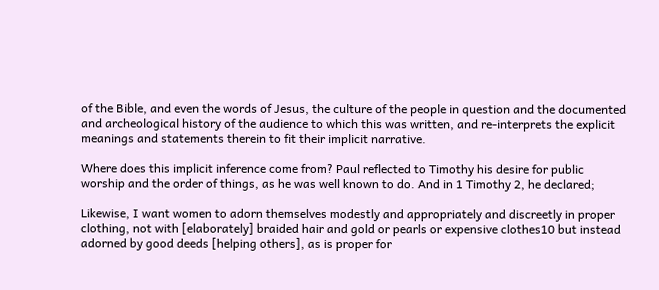of the Bible, and even the words of Jesus, the culture of the people in question and the documented and archeological history of the audience to which this was written, and re-interprets the explicit meanings and statements therein to fit their implicit narrative.

Where does this implicit inference come from? Paul reflected to Timothy his desire for public worship and the order of things, as he was well known to do. And in 1 Timothy 2, he declared;

Likewise, I want women to adorn themselves modestly and appropriately and discreetly in proper clothing, not with [elaborately] braided hair and gold or pearls or expensive clothes10 but instead adorned by good deeds [helping others], as is proper for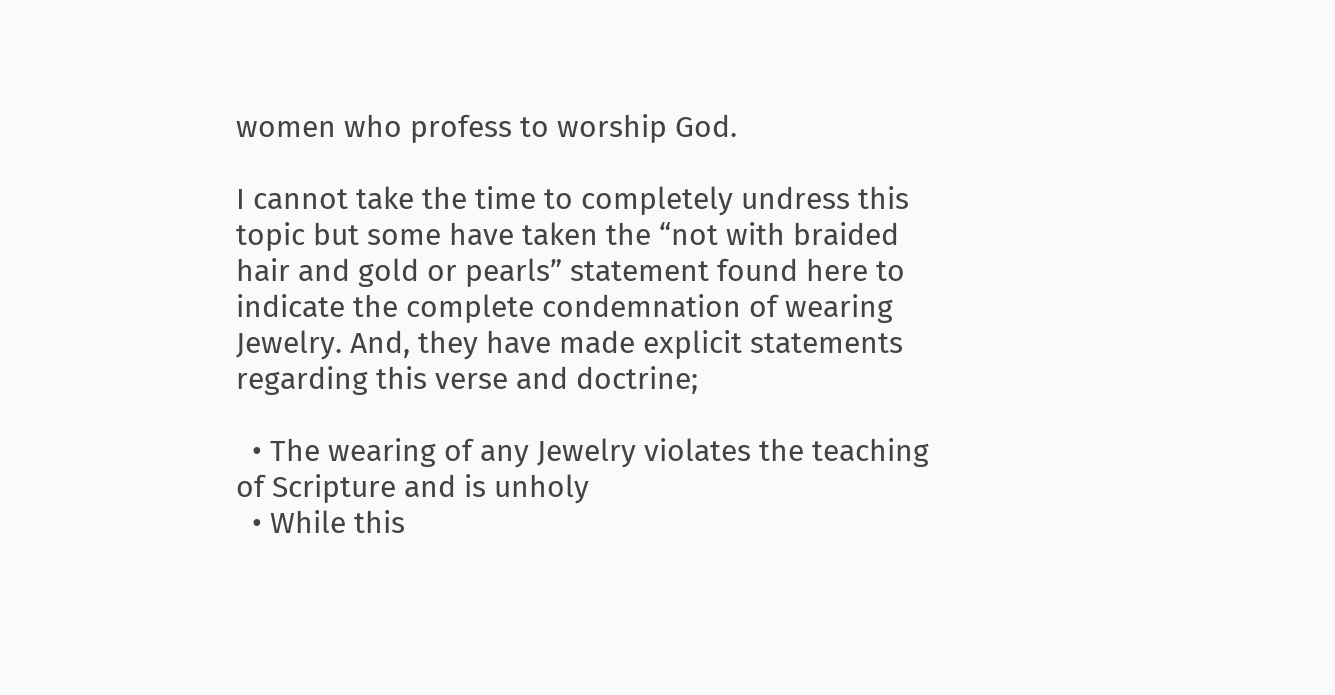women who profess to worship God.

I cannot take the time to completely undress this topic but some have taken the “not with braided hair and gold or pearls” statement found here to indicate the complete condemnation of wearing Jewelry. And, they have made explicit statements regarding this verse and doctrine;

  • The wearing of any Jewelry violates the teaching of Scripture and is unholy
  • While this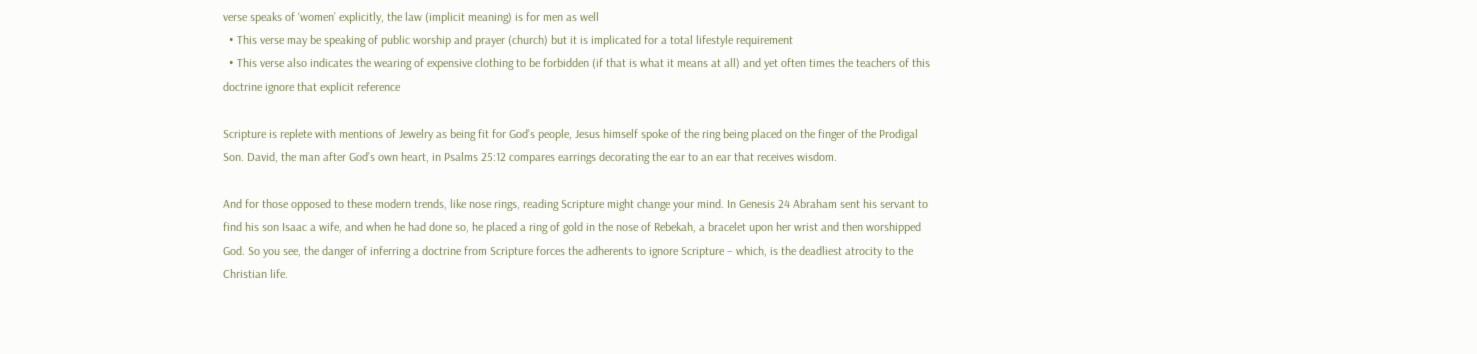verse speaks of ‘women’ explicitly, the law (implicit meaning) is for men as well
  • This verse may be speaking of public worship and prayer (church) but it is implicated for a total lifestyle requirement
  • This verse also indicates the wearing of expensive clothing to be forbidden (if that is what it means at all) and yet often times the teachers of this doctrine ignore that explicit reference

Scripture is replete with mentions of Jewelry as being fit for God’s people, Jesus himself spoke of the ring being placed on the finger of the Prodigal Son. David, the man after God’s own heart, in Psalms 25:12 compares earrings decorating the ear to an ear that receives wisdom.

And for those opposed to these modern trends, like nose rings, reading Scripture might change your mind. In Genesis 24 Abraham sent his servant to find his son Isaac a wife, and when he had done so, he placed a ring of gold in the nose of Rebekah, a bracelet upon her wrist and then worshipped God. So you see, the danger of inferring a doctrine from Scripture forces the adherents to ignore Scripture – which, is the deadliest atrocity to the Christian life.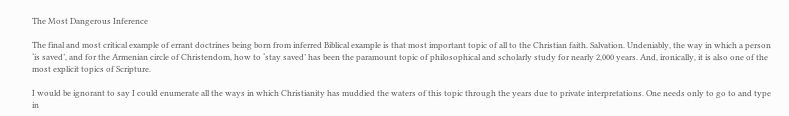The Most Dangerous Inference

The final and most critical example of errant doctrines being born from inferred Biblical example is that most important topic of all to the Christian faith. Salvation. Undeniably, the way in which a person ‘is saved’, and for the Armenian circle of Christendom, how to ‘stay saved’ has been the paramount topic of philosophical and scholarly study for nearly 2,000 years. And, ironically, it is also one of the most explicit topics of Scripture.

I would be ignorant to say I could enumerate all the ways in which Christianity has muddied the waters of this topic through the years due to private interpretations. One needs only to go to and type in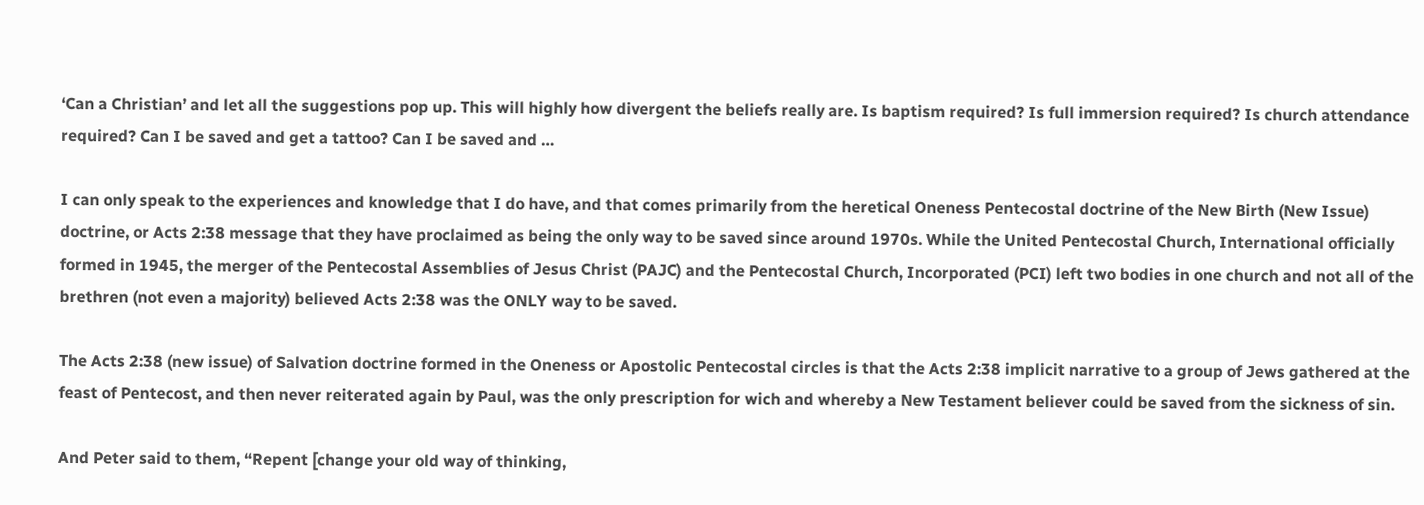‘Can a Christian’ and let all the suggestions pop up. This will highly how divergent the beliefs really are. Is baptism required? Is full immersion required? Is church attendance required? Can I be saved and get a tattoo? Can I be saved and …

I can only speak to the experiences and knowledge that I do have, and that comes primarily from the heretical Oneness Pentecostal doctrine of the New Birth (New Issue) doctrine, or Acts 2:38 message that they have proclaimed as being the only way to be saved since around 1970s. While the United Pentecostal Church, International officially formed in 1945, the merger of the Pentecostal Assemblies of Jesus Christ (PAJC) and the Pentecostal Church, Incorporated (PCI) left two bodies in one church and not all of the brethren (not even a majority) believed Acts 2:38 was the ONLY way to be saved.

The Acts 2:38 (new issue) of Salvation doctrine formed in the Oneness or Apostolic Pentecostal circles is that the Acts 2:38 implicit narrative to a group of Jews gathered at the feast of Pentecost, and then never reiterated again by Paul, was the only prescription for wich and whereby a New Testament believer could be saved from the sickness of sin.

And Peter said to them, “Repent [change your old way of thinking,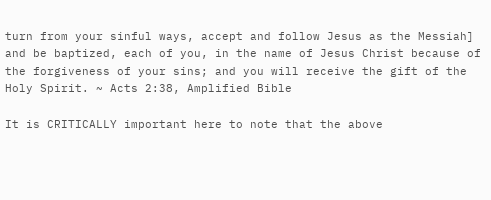turn from your sinful ways, accept and follow Jesus as the Messiah] and be baptized, each of you, in the name of Jesus Christ because of the forgiveness of your sins; and you will receive the gift of the Holy Spirit. ~ Acts 2:38, Amplified Bible

It is CRITICALLY important here to note that the above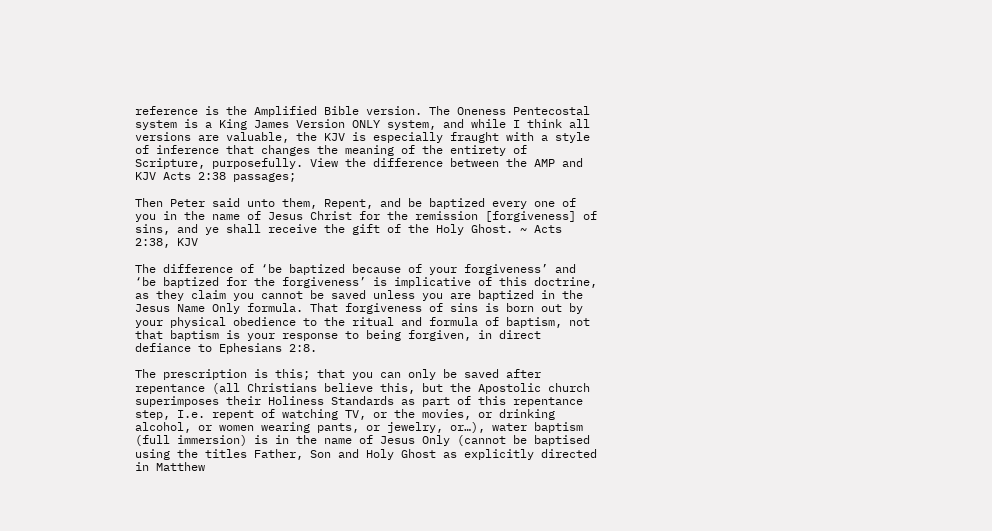reference is the Amplified Bible version. The Oneness Pentecostal system is a King James Version ONLY system, and while I think all versions are valuable, the KJV is especially fraught with a style of inference that changes the meaning of the entirety of Scripture, purposefully. View the difference between the AMP and KJV Acts 2:38 passages;

Then Peter said unto them, Repent, and be baptized every one of you in the name of Jesus Christ for the remission [forgiveness] of sins, and ye shall receive the gift of the Holy Ghost. ~ Acts 2:38, KJV

The difference of ‘be baptized because of your forgiveness’ and ‘be baptized for the forgiveness’ is implicative of this doctrine, as they claim you cannot be saved unless you are baptized in the Jesus Name Only formula. That forgiveness of sins is born out by your physical obedience to the ritual and formula of baptism, not that baptism is your response to being forgiven, in direct defiance to Ephesians 2:8.

The prescription is this; that you can only be saved after repentance (all Christians believe this, but the Apostolic church superimposes their Holiness Standards as part of this repentance step, I.e. repent of watching TV, or the movies, or drinking alcohol, or women wearing pants, or jewelry, or…), water baptism (full immersion) is in the name of Jesus Only (cannot be baptised using the titles Father, Son and Holy Ghost as explicitly directed in Matthew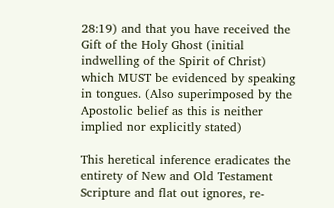28:19) and that you have received the Gift of the Holy Ghost (initial indwelling of the Spirit of Christ) which MUST be evidenced by speaking in tongues. (Also superimposed by the Apostolic belief as this is neither implied nor explicitly stated)

This heretical inference eradicates the entirety of New and Old Testament Scripture and flat out ignores, re-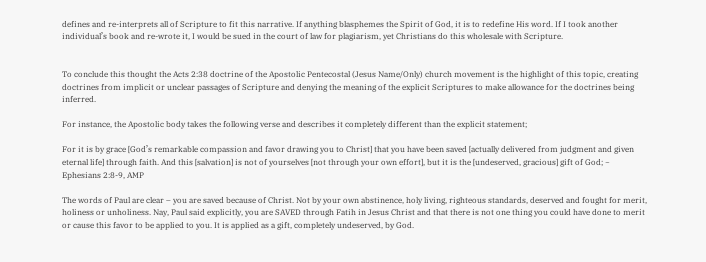defines and re-interprets all of Scripture to fit this narrative. If anything blasphemes the Spirit of God, it is to redefine His word. If I took another individual’s book and re-wrote it, I would be sued in the court of law for plagiarism, yet Christians do this wholesale with Scripture.


To conclude this thought the Acts 2:38 doctrine of the Apostolic Pentecostal (Jesus Name/Only) church movement is the highlight of this topic, creating doctrines from implicit or unclear passages of Scripture and denying the meaning of the explicit Scriptures to make allowance for the doctrines being inferred.

For instance, the Apostolic body takes the following verse and describes it completely different than the explicit statement;

For it is by grace [God’s remarkable compassion and favor drawing you to Christ] that you have been saved [actually delivered from judgment and given eternal life] through faith. And this [salvation] is not of yourselves [not through your own effort], but it is the [undeserved, gracious] gift of God; ~ Ephesians 2:8-9, AMP

The words of Paul are clear – you are saved because of Christ. Not by your own abstinence, holy living, righteous standards, deserved and fought for merit, holiness or unholiness. Nay, Paul said explicitly, you are SAVED through Fatih in Jesus Christ and that there is not one thing you could have done to merit or cause this favor to be applied to you. It is applied as a gift, completely undeserved, by God.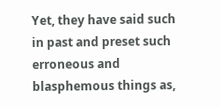Yet, they have said such in past and preset such erroneous and blasphemous things as,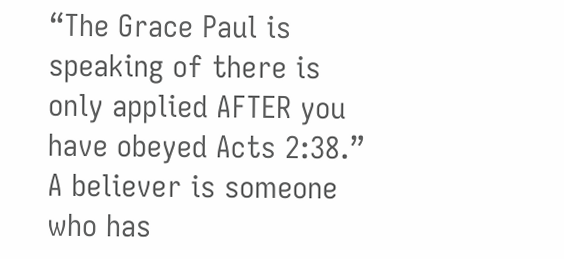“The Grace Paul is speaking of there is only applied AFTER you have obeyed Acts 2:38.” A believer is someone who has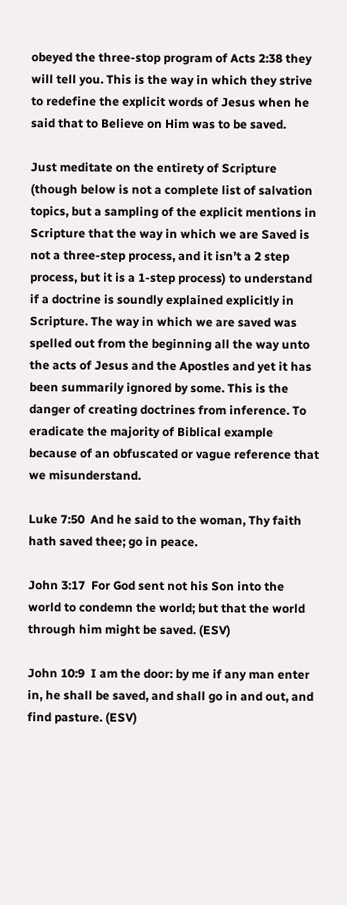obeyed the three-stop program of Acts 2:38 they will tell you. This is the way in which they strive to redefine the explicit words of Jesus when he said that to Believe on Him was to be saved.

Just meditate on the entirety of Scripture (though below is not a complete list of salvation topics, but a sampling of the explicit mentions in Scripture that the way in which we are Saved is not a three-step process, and it isn’t a 2 step process, but it is a 1-step process) to understand if a doctrine is soundly explained explicitly in Scripture. The way in which we are saved was spelled out from the beginning all the way unto the acts of Jesus and the Apostles and yet it has been summarily ignored by some. This is the danger of creating doctrines from inference. To eradicate the majority of Biblical example because of an obfuscated or vague reference that we misunderstand.

Luke 7:50  And he said to the woman, Thy faith hath saved thee; go in peace.

John 3:17  For God sent not his Son into the world to condemn the world; but that the world through him might be saved. (ESV)

John 10:9  I am the door: by me if any man enter in, he shall be saved, and shall go in and out, and find pasture. (ESV)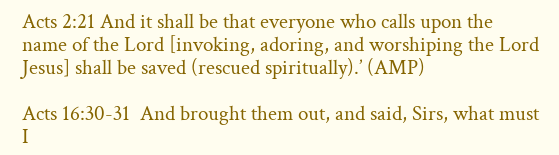Acts 2:21 And it shall be that everyone who calls upon the name of the Lord [invoking, adoring, and worshiping the Lord Jesus] shall be saved (rescued spiritually).’ (AMP)

Acts 16:30-31  And brought them out, and said, Sirs, what must I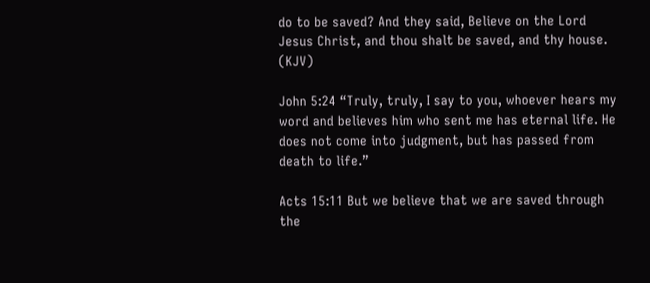do to be saved? And they said, Believe on the Lord Jesus Christ, and thou shalt be saved, and thy house. (KJV)

John 5:24 “Truly, truly, I say to you, whoever hears my word and believes him who sent me has eternal life. He does not come into judgment, but has passed from death to life.”

Acts 15:11 But we believe that we are saved through the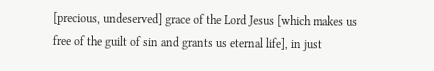[precious, undeserved] grace of the Lord Jesus [which makes us free of the guilt of sin and grants us eternal life], in just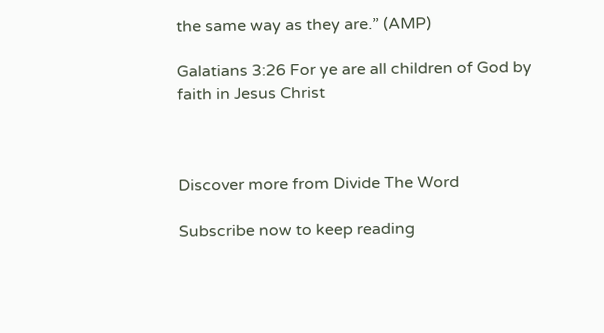the same way as they are.” (AMP)

Galatians 3:26 For ye are all children of God by faith in Jesus Christ



Discover more from Divide The Word

Subscribe now to keep reading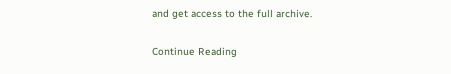and get access to the full archive.

Continue Reading